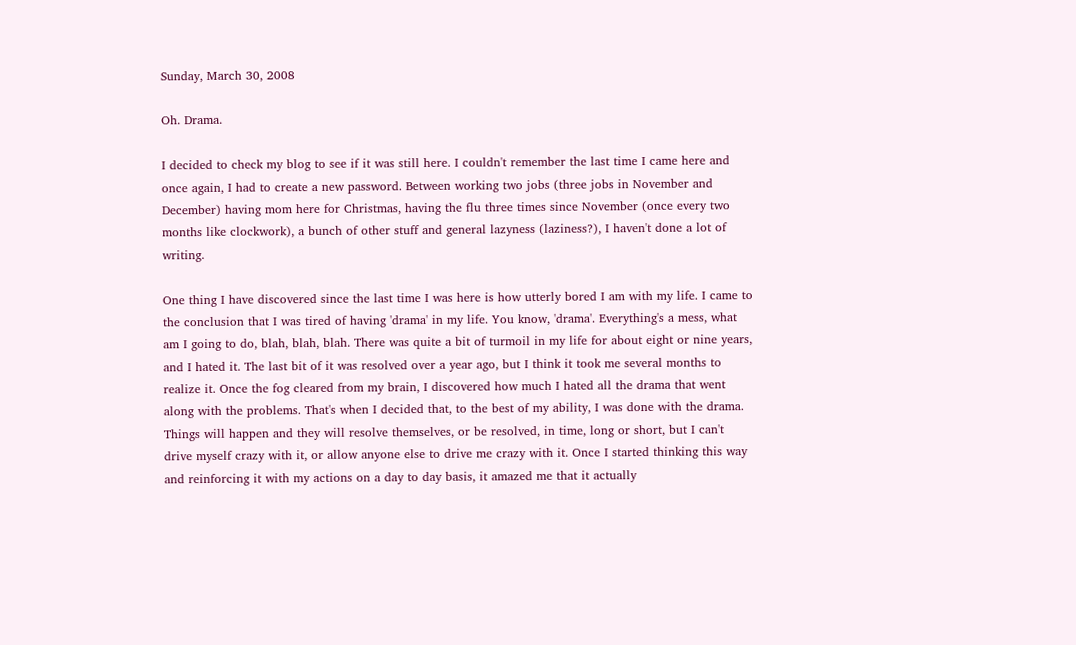Sunday, March 30, 2008

Oh. Drama.

I decided to check my blog to see if it was still here. I couldn't remember the last time I came here and once again, I had to create a new password. Between working two jobs (three jobs in November and December) having mom here for Christmas, having the flu three times since November (once every two months like clockwork), a bunch of other stuff and general lazyness (laziness?), I haven't done a lot of writing.

One thing I have discovered since the last time I was here is how utterly bored I am with my life. I came to the conclusion that I was tired of having 'drama' in my life. You know, 'drama'. Everything's a mess, what am I going to do, blah, blah, blah. There was quite a bit of turmoil in my life for about eight or nine years, and I hated it. The last bit of it was resolved over a year ago, but I think it took me several months to realize it. Once the fog cleared from my brain, I discovered how much I hated all the drama that went along with the problems. That's when I decided that, to the best of my ability, I was done with the drama. Things will happen and they will resolve themselves, or be resolved, in time, long or short, but I can't drive myself crazy with it, or allow anyone else to drive me crazy with it. Once I started thinking this way and reinforcing it with my actions on a day to day basis, it amazed me that it actually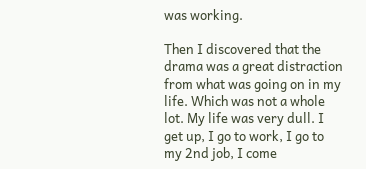was working.

Then I discovered that the drama was a great distraction from what was going on in my life. Which was not a whole lot. My life was very dull. I get up, I go to work, I go to my 2nd job, I come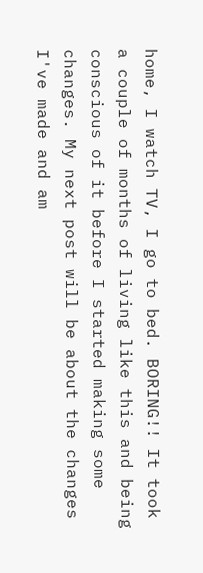home, I watch TV, I go to bed. BORING!! It took a couple of months of living like this and being conscious of it before I started making some changes. My next post will be about the changes I've made and am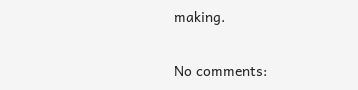making.

No comments: